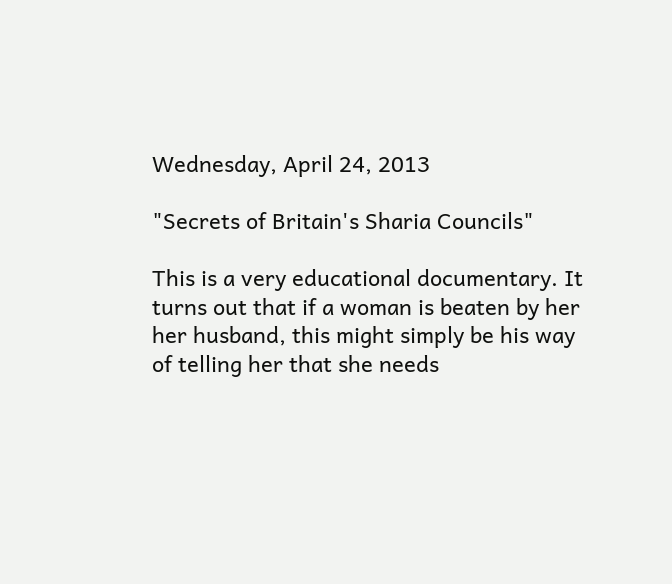Wednesday, April 24, 2013

"Secrets of Britain's Sharia Councils"

This is a very educational documentary. It turns out that if a woman is beaten by her her husband, this might simply be his way of telling her that she needs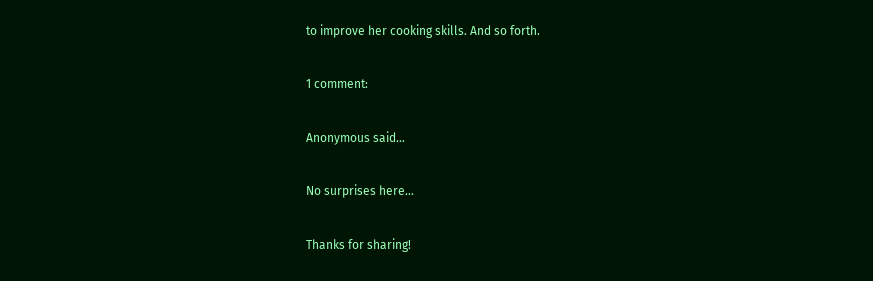to improve her cooking skills. And so forth.

1 comment:

Anonymous said...

No surprises here...

Thanks for sharing!